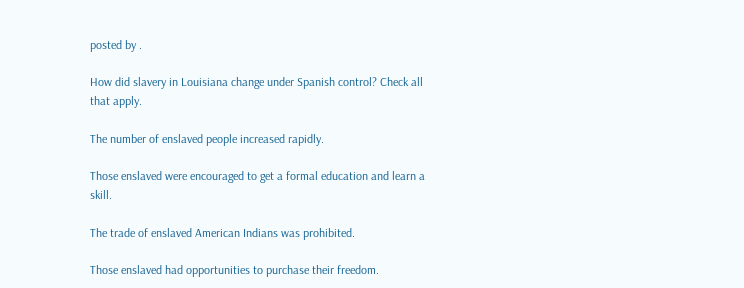posted by .

How did slavery in Louisiana change under Spanish control? Check all that apply.

The number of enslaved people increased rapidly.

Those enslaved were encouraged to get a formal education and learn a skill.

The trade of enslaved American Indians was prohibited.

Those enslaved had opportunities to purchase their freedom.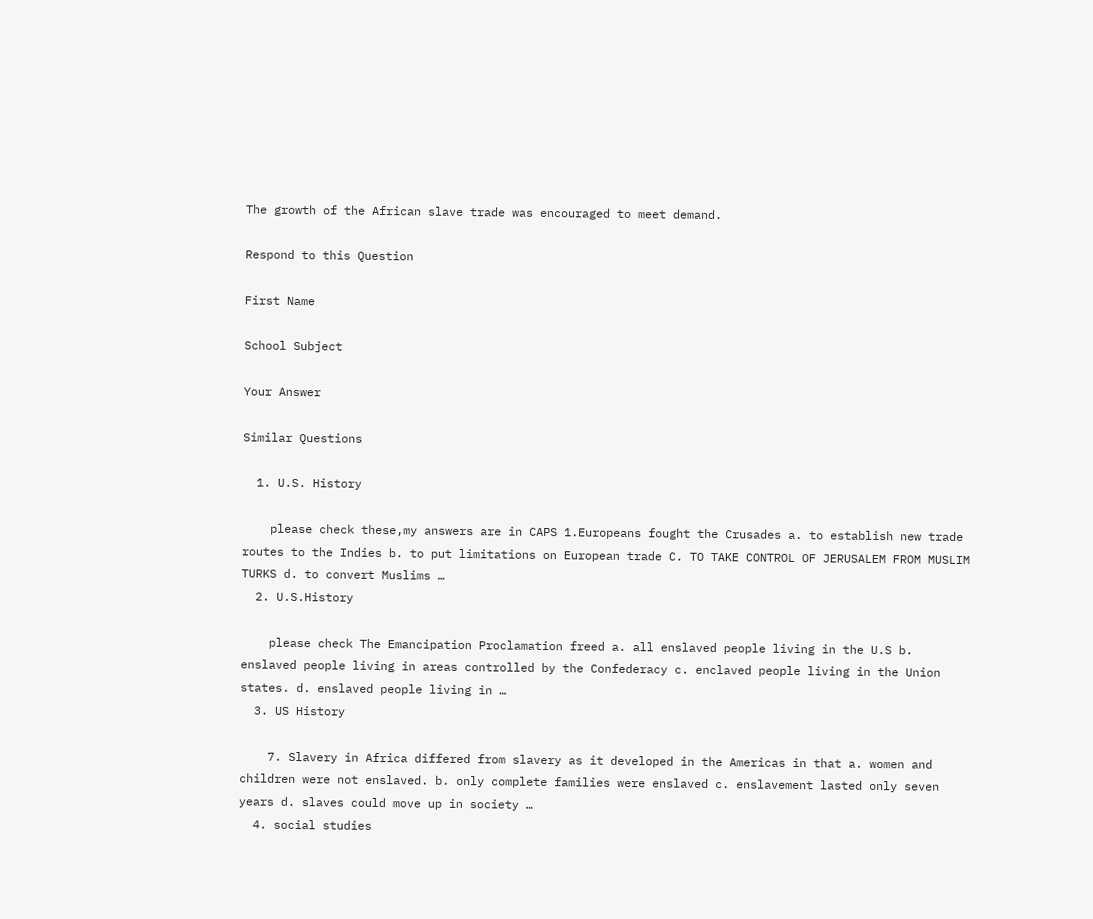The growth of the African slave trade was encouraged to meet demand.

Respond to this Question

First Name

School Subject

Your Answer

Similar Questions

  1. U.S. History

    please check these,my answers are in CAPS 1.Europeans fought the Crusades a. to establish new trade routes to the Indies b. to put limitations on European trade C. TO TAKE CONTROL OF JERUSALEM FROM MUSLIM TURKS d. to convert Muslims …
  2. U.S.History

    please check The Emancipation Proclamation freed a. all enslaved people living in the U.S b. enslaved people living in areas controlled by the Confederacy c. enclaved people living in the Union states. d. enslaved people living in …
  3. US History

    7. Slavery in Africa differed from slavery as it developed in the Americas in that a. women and children were not enslaved. b. only complete families were enslaved c. enslavement lasted only seven years d. slaves could move up in society …
  4. social studies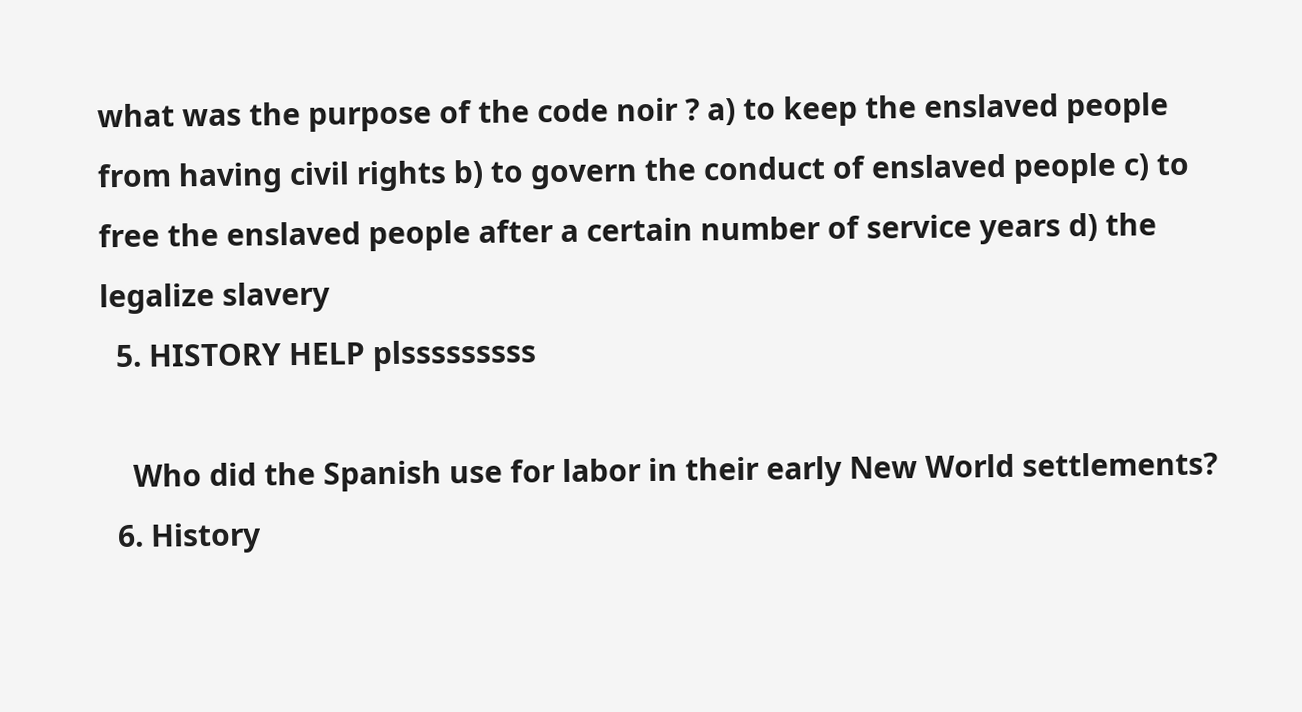what was the purpose of the code noir ? a) to keep the enslaved people from having civil rights b) to govern the conduct of enslaved people c) to free the enslaved people after a certain number of service years d) the legalize slavery
  5. HISTORY HELP plsssssssss

    Who did the Spanish use for labor in their early New World settlements?
  6. History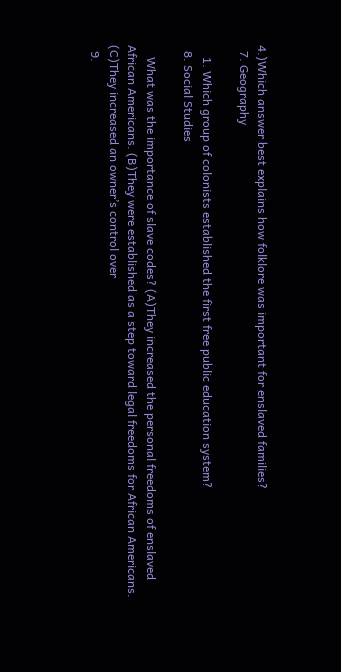4.)Which answer best explains how folklore was important for enslaved families?
  7. Geography

    1. Which group of colonists established the first free public education system?
  8. Social Studies

    What was the importance of slave codes? (A)They increased the personal freedoms of enslaved African Americans. (B)They were established as a step toward legal freedoms for African Americans. (C)They increased an owner’s control over
  9.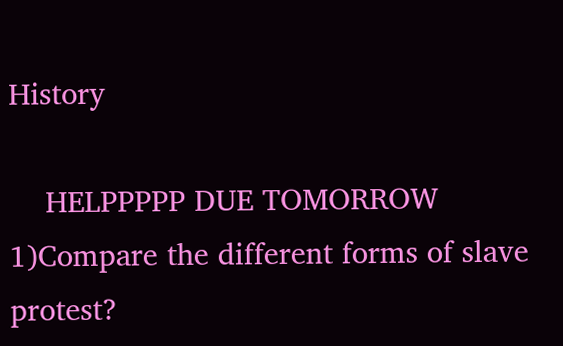History

    HELPPPPP DUE TOMORROW 1)Compare the different forms of slave protest?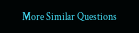More Similar Questions